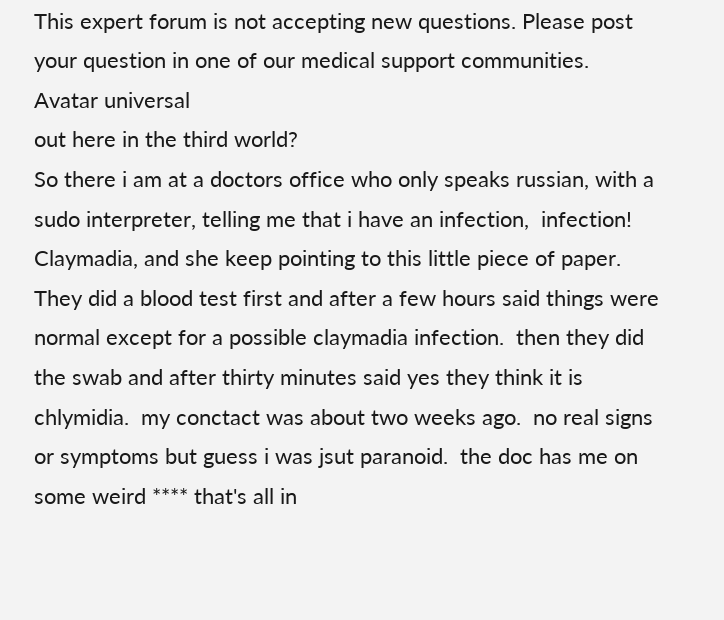This expert forum is not accepting new questions. Please post your question in one of our medical support communities.
Avatar universal
out here in the third world?
So there i am at a doctors office who only speaks russian, with a sudo interpreter, telling me that i have an infection,  infection!  Claymadia, and she keep pointing to this little piece of paper.  They did a blood test first and after a few hours said things were normal except for a possible claymadia infection.  then they did the swab and after thirty minutes said yes they think it is chlymidia.  my conctact was about two weeks ago.  no real signs or symptoms but guess i was jsut paranoid.  the doc has me on some weird **** that's all in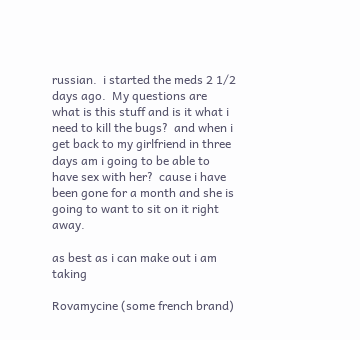russian.  i started the meds 2 1/2 days ago.  My questions are what is this stuff and is it what i need to kill the bugs?  and when i get back to my girlfriend in three days am i going to be able to have sex with her?  cause i have been gone for a month and she is going to want to sit on it right away.

as best as i can make out i am taking

Rovamycine (some french brand)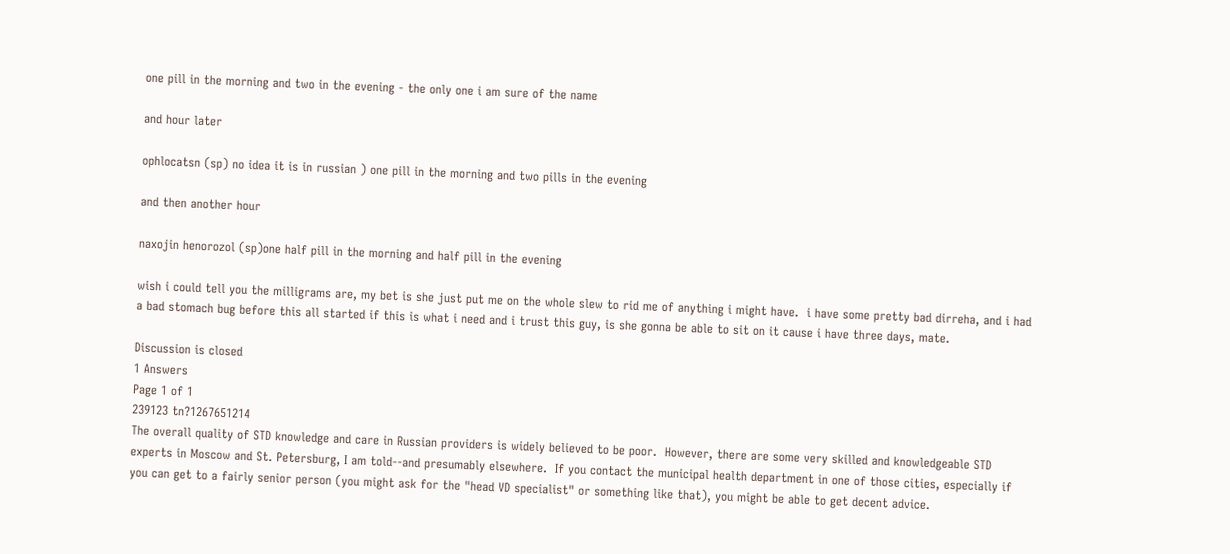one pill in the morning and two in the evening - the only one i am sure of the name

and hour later

ophlocatsn (sp) no idea it is in russian ) one pill in the morning and two pills in the evening

and then another hour

naxojin henorozol (sp)one half pill in the morning and half pill in the evening

wish i could tell you the milligrams are, my bet is she just put me on the whole slew to rid me of anything i might have.  i have some pretty bad dirreha, and i had a bad stomach bug before this all started if this is what i need and i trust this guy, is she gonna be able to sit on it cause i have three days, mate.

Discussion is closed
1 Answers
Page 1 of 1
239123 tn?1267651214
The overall quality of STD knowledge and care in Russian providers is widely believed to be poor.  However, there are some very skilled and knowledgeable STD experts in Moscow and St. Petersburg, I am told--and presumably elsewhere.  If you contact the municipal health department in one of those cities, especially if you can get to a fairly senior person (you might ask for the "head VD specialist" or something like that), you might be able to get decent advice.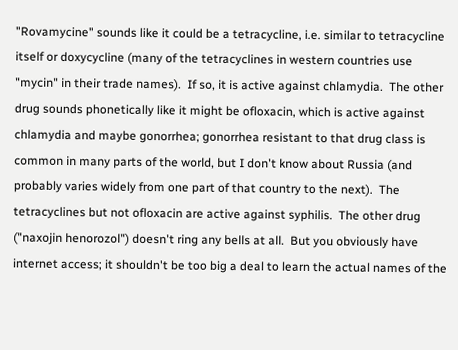"Rovamycine" sounds like it could be a tetracycline, i.e. similar to tetracycline itself or doxycycline (many of the tetracyclines in western countries use "mycin" in their trade names).  If so, it is active against chlamydia.  The other drug sounds phonetically like it might be ofloxacin, which is active against chlamydia and maybe gonorrhea; gonorrhea resistant to that drug class is common in many parts of the world, but I don't know about Russia (and probably varies widely from one part of that country to the next).  The tetracyclines but not ofloxacin are active against syphilis.  The other drug ("naxojin henorozol") doesn't ring any bells at all.  But you obviously have internet access; it shouldn't be too big a deal to learn the actual names of the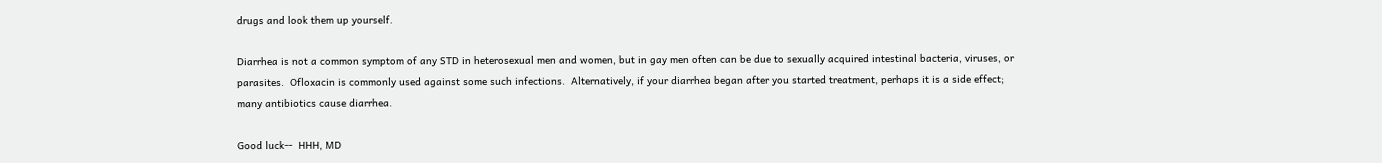drugs and look them up yourself.

Diarrhea is not a common symptom of any STD in heterosexual men and women, but in gay men often can be due to sexually acquired intestinal bacteria, viruses, or parasites.  Ofloxacin is commonly used against some such infections.  Alternatively, if your diarrhea began after you started treatment, perhaps it is a side effect; many antibiotics cause diarrhea.

Good luck--  HHH, MD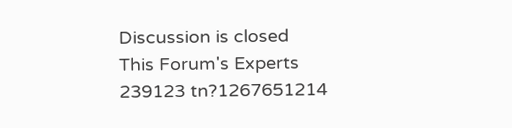Discussion is closed
This Forum's Experts
239123 tn?1267651214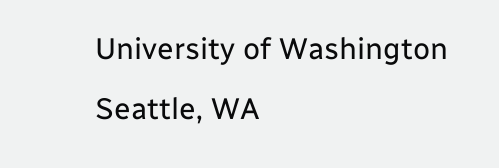University of Washington
Seattle, WA